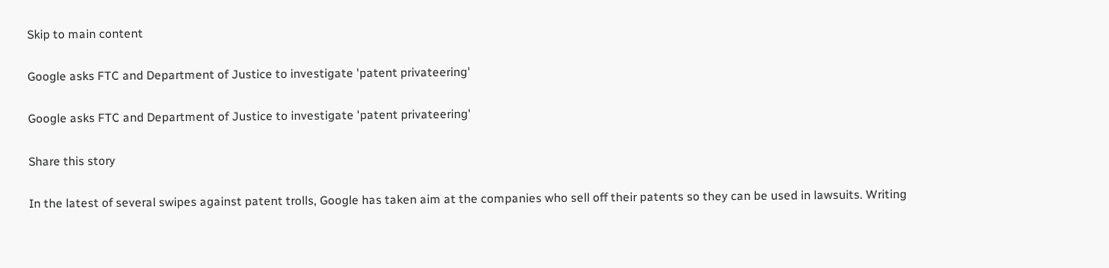Skip to main content

Google asks FTC and Department of Justice to investigate 'patent privateering'

Google asks FTC and Department of Justice to investigate 'patent privateering'

Share this story

In the latest of several swipes against patent trolls, Google has taken aim at the companies who sell off their patents so they can be used in lawsuits. Writing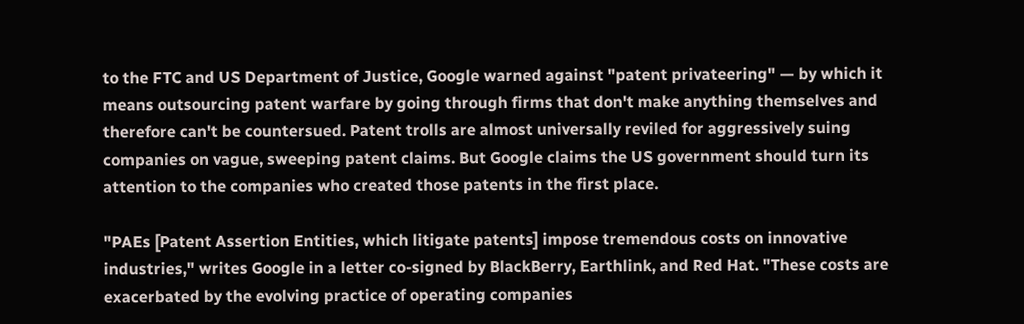to the FTC and US Department of Justice, Google warned against "patent privateering" — by which it means outsourcing patent warfare by going through firms that don't make anything themselves and therefore can't be countersued. Patent trolls are almost universally reviled for aggressively suing companies on vague, sweeping patent claims. But Google claims the US government should turn its attention to the companies who created those patents in the first place.

"PAEs [Patent Assertion Entities, which litigate patents] impose tremendous costs on innovative industries," writes Google in a letter co-signed by BlackBerry, Earthlink, and Red Hat. "These costs are exacerbated by the evolving practice of operating companies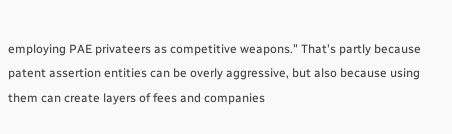employing PAE privateers as competitive weapons." That's partly because patent assertion entities can be overly aggressive, but also because using them can create layers of fees and companies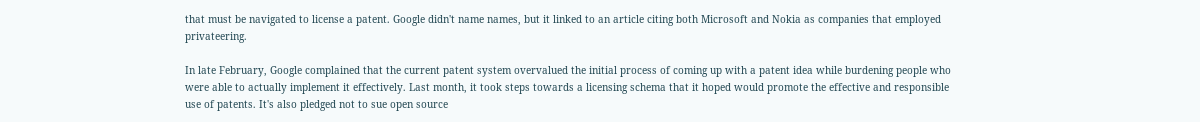that must be navigated to license a patent. Google didn't name names, but it linked to an article citing both Microsoft and Nokia as companies that employed privateering.

In late February, Google complained that the current patent system overvalued the initial process of coming up with a patent idea while burdening people who were able to actually implement it effectively. Last month, it took steps towards a licensing schema that it hoped would promote the effective and responsible use of patents. It's also pledged not to sue open source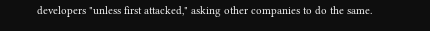developers "unless first attacked," asking other companies to do the same.